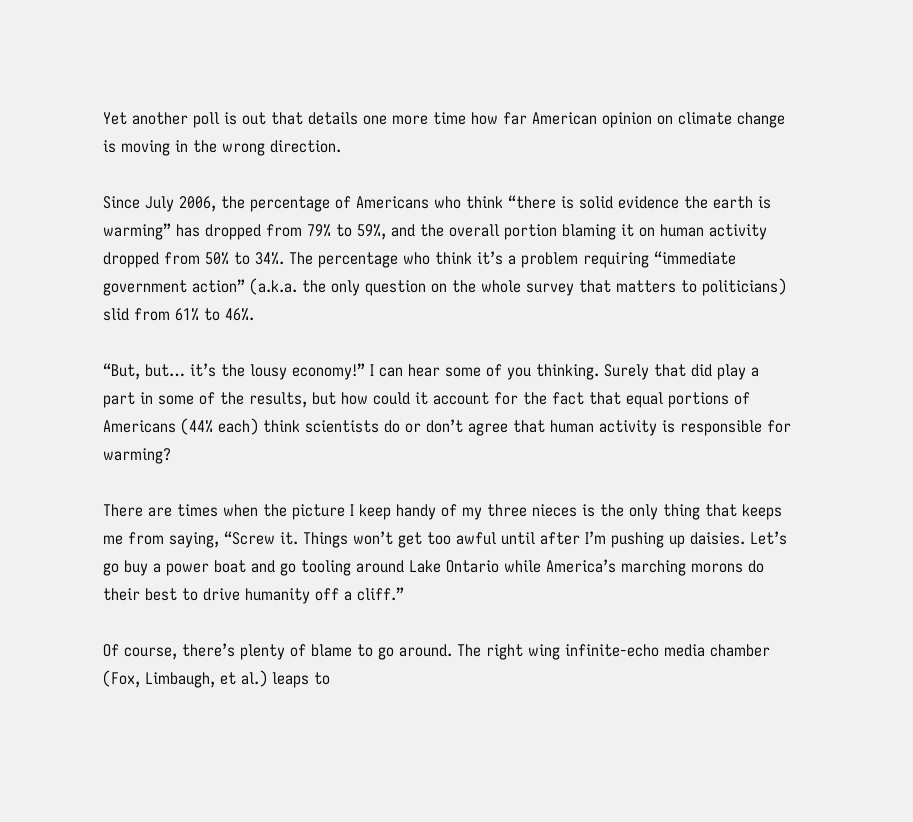Yet another poll is out that details one more time how far American opinion on climate change is moving in the wrong direction.

Since July 2006, the percentage of Americans who think “there is solid evidence the earth is warming” has dropped from 79% to 59%, and the overall portion blaming it on human activity dropped from 50% to 34%. The percentage who think it’s a problem requiring “immediate government action” (a.k.a. the only question on the whole survey that matters to politicians) slid from 61% to 46%.

“But, but… it’s the lousy economy!” I can hear some of you thinking. Surely that did play a part in some of the results, but how could it account for the fact that equal portions of Americans (44% each) think scientists do or don’t agree that human activity is responsible for warming?

There are times when the picture I keep handy of my three nieces is the only thing that keeps me from saying, “Screw it. Things won’t get too awful until after I’m pushing up daisies. Let’s go buy a power boat and go tooling around Lake Ontario while America’s marching morons do their best to drive humanity off a cliff.”

Of course, there’s plenty of blame to go around. The right wing infinite-echo media chamber (Fox, Limbaugh, et al.) leaps to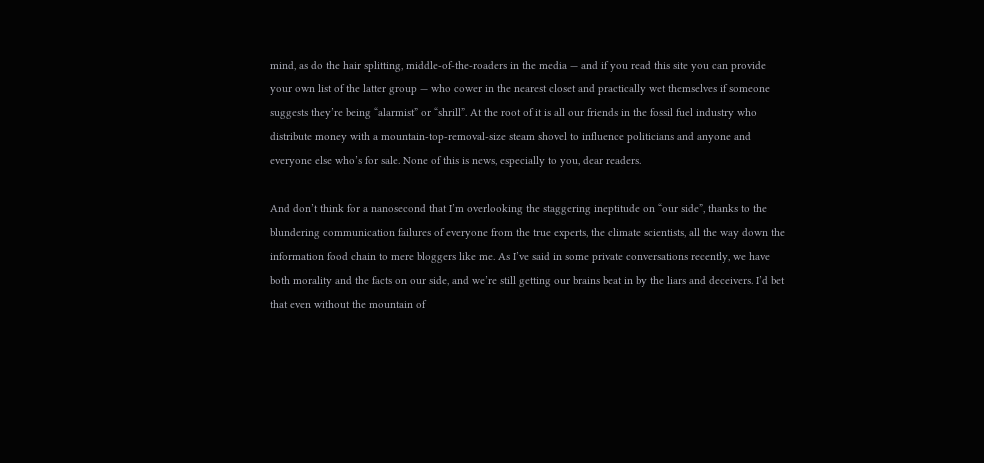mind, as do the hair splitting, middle-of-the-roaders in the media — and if you read this site you can provide your own list of the latter group — who cower in the nearest closet and practically wet themselves if someone suggests they’re being “alarmist” or “shrill”. At the root of it is all our friends in the fossil fuel industry who distribute money with a mountain-top-removal-size steam shovel to influence politicians and anyone and everyone else who’s for sale. None of this is news, especially to you, dear readers.

And don’t think for a nanosecond that I’m overlooking the staggering ineptitude on “our side”, thanks to the blundering communication failures of everyone from the true experts, the climate scientists, all the way down the information food chain to mere bloggers like me. As I’ve said in some private conversations recently, we have both morality and the facts on our side, and we’re still getting our brains beat in by the liars and deceivers. I’d bet that even without the mountain of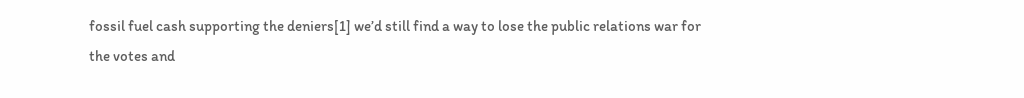fossil fuel cash supporting the deniers[1] we’d still find a way to lose the public relations war for the votes and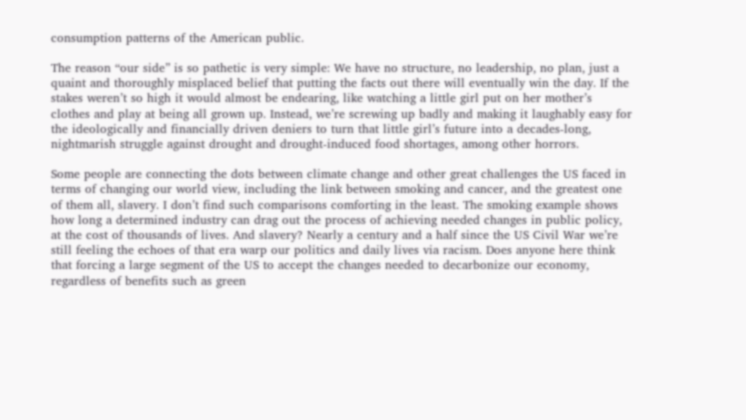consumption patterns of the American public.

The reason “our side” is so pathetic is very simple: We have no structure, no leadership, no plan, just a quaint and thoroughly misplaced belief that putting the facts out there will eventually win the day. If the stakes weren’t so high it would almost be endearing, like watching a little girl put on her mother’s clothes and play at being all grown up. Instead, we’re screwing up badly and making it laughably easy for the ideologically and financially driven deniers to turn that little girl’s future into a decades-long, nightmarish struggle against drought and drought-induced food shortages, among other horrors.

Some people are connecting the dots between climate change and other great challenges the US faced in terms of changing our world view, including the link between smoking and cancer, and the greatest one of them all, slavery. I don’t find such comparisons comforting in the least. The smoking example shows how long a determined industry can drag out the process of achieving needed changes in public policy, at the cost of thousands of lives. And slavery? Nearly a century and a half since the US Civil War we’re still feeling the echoes of that era warp our politics and daily lives via racism. Does anyone here think that forcing a large segment of the US to accept the changes needed to decarbonize our economy, regardless of benefits such as green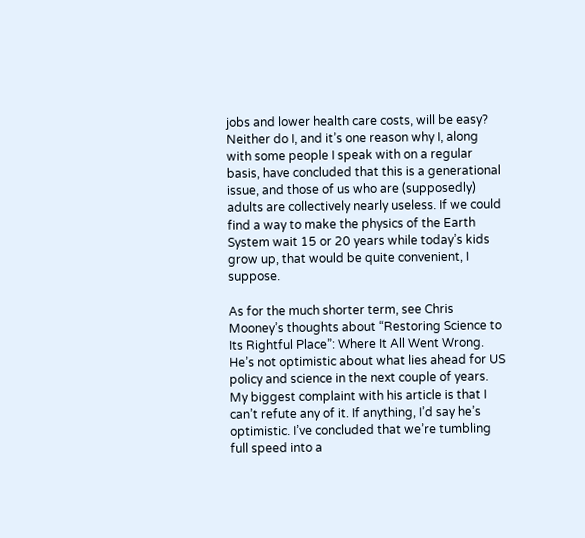jobs and lower health care costs, will be easy? Neither do I, and it’s one reason why I, along with some people I speak with on a regular basis, have concluded that this is a generational issue, and those of us who are (supposedly) adults are collectively nearly useless. If we could find a way to make the physics of the Earth System wait 15 or 20 years while today’s kids grow up, that would be quite convenient, I suppose.

As for the much shorter term, see Chris Mooney’s thoughts about “Restoring Science to Its Rightful Place”: Where It All Went Wrong. He’s not optimistic about what lies ahead for US policy and science in the next couple of years. My biggest complaint with his article is that I can’t refute any of it. If anything, I’d say he’s optimistic. I’ve concluded that we’re tumbling full speed into a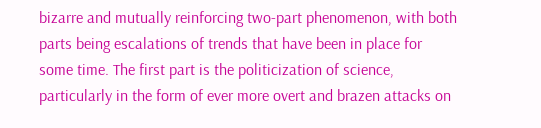bizarre and mutually reinforcing two-part phenomenon, with both parts being escalations of trends that have been in place for some time. The first part is the politicization of science, particularly in the form of ever more overt and brazen attacks on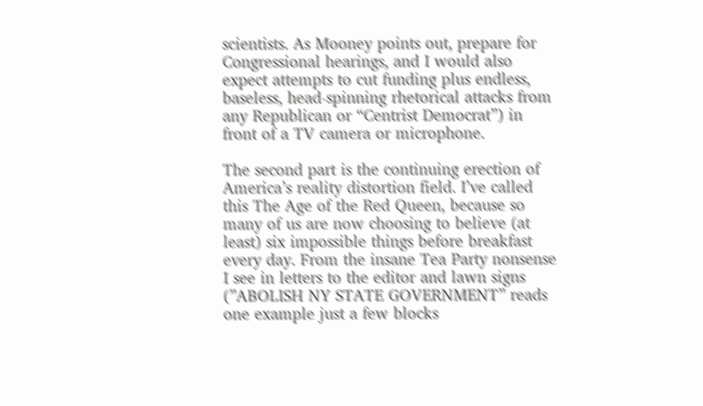scientists. As Mooney points out, prepare for Congressional hearings, and I would also expect attempts to cut funding plus endless, baseless, head-spinning rhetorical attacks from any Republican or “Centrist Democrat”) in front of a TV camera or microphone.

The second part is the continuing erection of America’s reality distortion field. I’ve called this The Age of the Red Queen, because so many of us are now choosing to believe (at least) six impossible things before breakfast every day. From the insane Tea Party nonsense I see in letters to the editor and lawn signs (”ABOLISH NY STATE GOVERNMENT” reads one example just a few blocks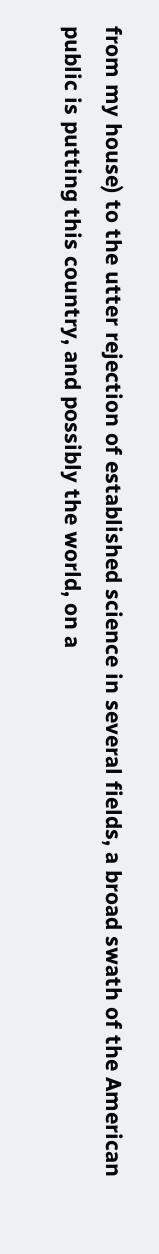from my house) to the utter rejection of established science in several fields, a broad swath of the American public is putting this country, and possibly the world, on a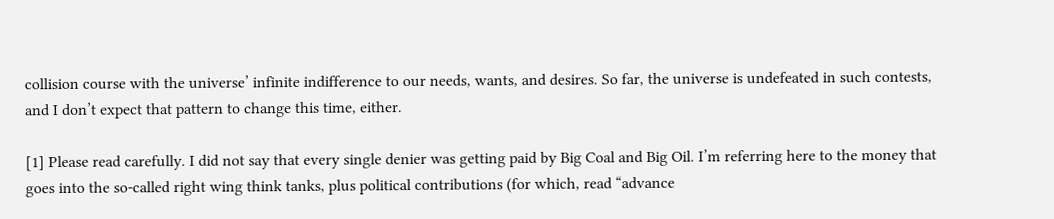collision course with the universe’ infinite indifference to our needs, wants, and desires. So far, the universe is undefeated in such contests, and I don’t expect that pattern to change this time, either.

[1] Please read carefully. I did not say that every single denier was getting paid by Big Coal and Big Oil. I’m referring here to the money that goes into the so-called right wing think tanks, plus political contributions (for which, read “advance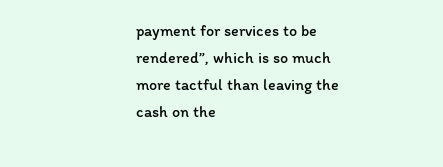payment for services to be rendered”, which is so much more tactful than leaving the cash on the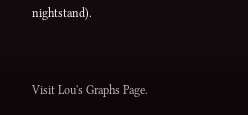nightstand).


Visit Lou's Graphs Page.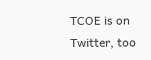TCOE is on Twitter, too